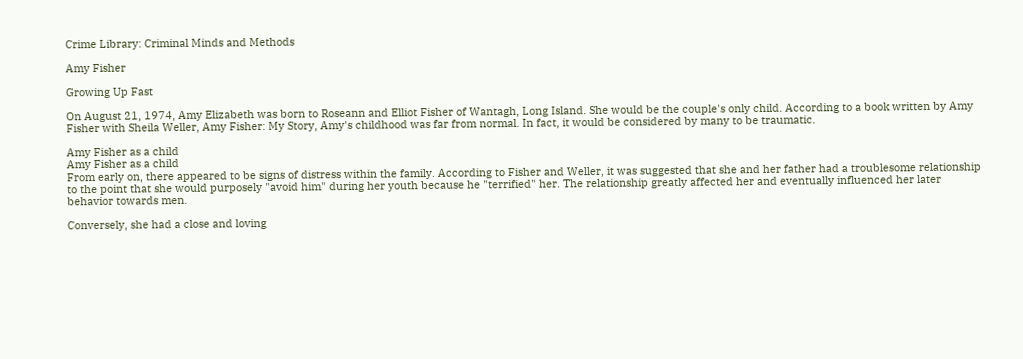Crime Library: Criminal Minds and Methods

Amy Fisher

Growing Up Fast

On August 21, 1974, Amy Elizabeth was born to Roseann and Elliot Fisher of Wantagh, Long Island. She would be the couple's only child. According to a book written by Amy Fisher with Sheila Weller, Amy Fisher: My Story, Amy's childhood was far from normal. In fact, it would be considered by many to be traumatic.

Amy Fisher as a child
Amy Fisher as a child
From early on, there appeared to be signs of distress within the family. According to Fisher and Weller, it was suggested that she and her father had a troublesome relationship to the point that she would purposely "avoid him" during her youth because he "terrified" her. The relationship greatly affected her and eventually influenced her later behavior towards men.

Conversely, she had a close and loving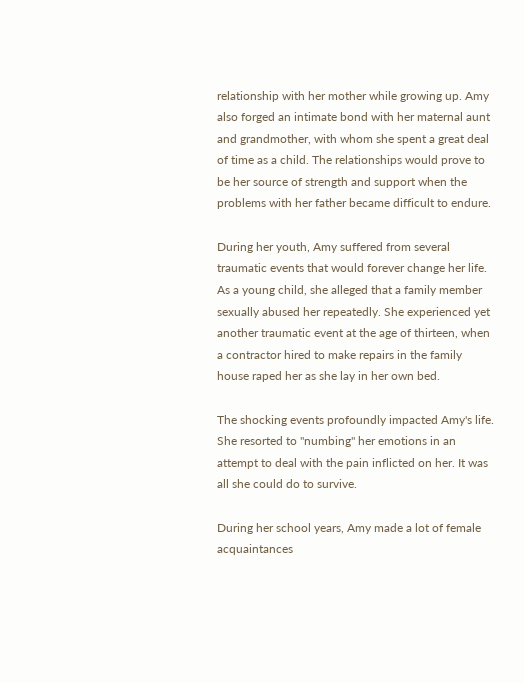relationship with her mother while growing up. Amy also forged an intimate bond with her maternal aunt and grandmother, with whom she spent a great deal of time as a child. The relationships would prove to be her source of strength and support when the problems with her father became difficult to endure.

During her youth, Amy suffered from several traumatic events that would forever change her life. As a young child, she alleged that a family member sexually abused her repeatedly. She experienced yet another traumatic event at the age of thirteen, when a contractor hired to make repairs in the family house raped her as she lay in her own bed.

The shocking events profoundly impacted Amy's life. She resorted to "numbing" her emotions in an attempt to deal with the pain inflicted on her. It was all she could do to survive.

During her school years, Amy made a lot of female acquaintances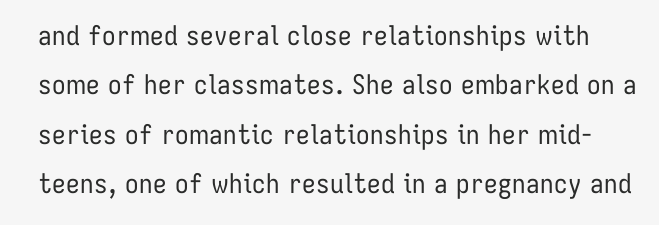and formed several close relationships with some of her classmates. She also embarked on a series of romantic relationships in her mid-teens, one of which resulted in a pregnancy and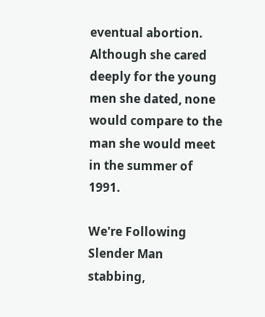eventual abortion. Although she cared deeply for the young men she dated, none would compare to the man she would meet in the summer of 1991.

We're Following
Slender Man stabbing,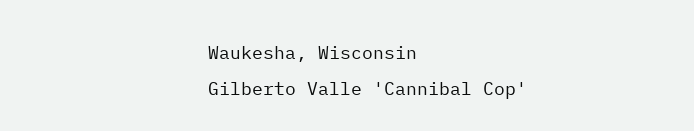Waukesha, Wisconsin
Gilberto Valle 'Cannibal Cop'